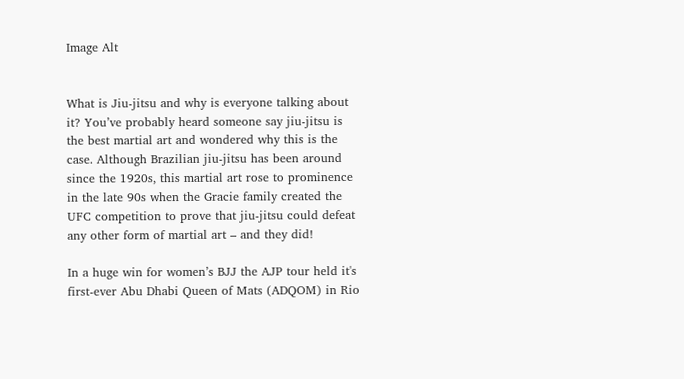Image Alt


What is Jiu-jitsu and why is everyone talking about it? You’ve probably heard someone say jiu-jitsu is the best martial art and wondered why this is the case. Although Brazilian jiu-jitsu has been around since the 1920s, this martial art rose to prominence in the late 90s when the Gracie family created the UFC competition to prove that jiu-jitsu could defeat any other form of martial art – and they did!

In a huge win for women’s BJJ the AJP tour held it's first-ever Abu Dhabi Queen of Mats (ADQOM) in Rio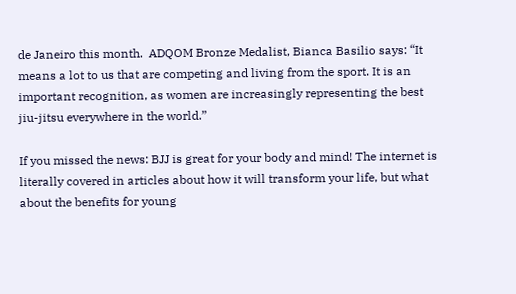de Janeiro this month.  ADQOM Bronze Medalist, Bianca Basilio says: “It means a lot to us that are competing and living from the sport. It is an important recognition, as women are increasingly representing the best jiu-jitsu everywhere in the world.”

If you missed the news: BJJ is great for your body and mind! The internet is literally covered in articles about how it will transform your life, but what about the benefits for young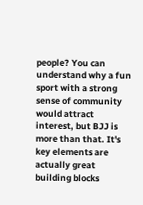people? You can understand why a fun sport with a strong sense of community would attract interest, but BJJ is more than that. It's key elements are actually great building blocks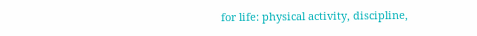for life: physical activity, discipline,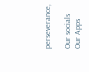perseverance,

Our socials
Our Apps